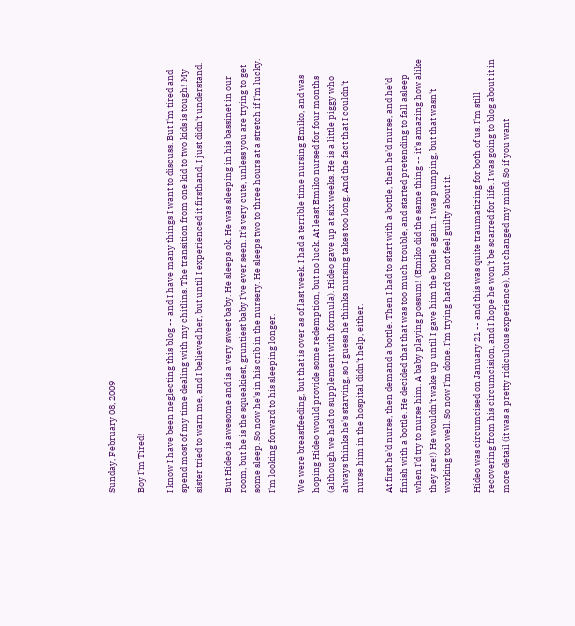Sunday, February 08, 2009

Boy I'm Tired!

I know I have been neglecting this blog -- and I have many things I want to discuss. But I'm tired and spend most of my time dealing with my chitlins. The transition from one kid to two kids is tough! My sister tried to warn me, and I believed her, but until I experienced it firsthand, I just didn't understand.

But Hideo is awesome and is a very sweet baby. He sleeps ok. He was sleeping in his bassinet in our room, but he is the squeakiest, gruntiest baby I've ever seen. It's very cute, unless you are trying to get some sleep. So now he's in his crib in the nursery. He sleeps two to three hours at a stretch if I'm lucky. I'm looking forward to his sleeping longer.

We were breastfeeding, but that is over as of last week. I had a terrible time nursing Emiko, and was hoping Hideo would provide some redemption, but no luck. At least Emiko nursed for four months (although we had to supplement with formula). Hideo gave up at six weeks. He is a little piggy who always thinks he's starving, so I guess he thinks nursing takes too long. And the fact that I couldn't nurse him in the hospital didn't help, either.

At first he'd nurse, then demand a bottle. Then I had to start with a bottle, then he'd nurse, and he'd finish with a bottle. He decided that that was too much trouble, and started pretending to fall asleep when I'd try to nurse him. A baby playing possum! (Emiko did the same thing -- it's amazing how alike they are!) He wouldn't wake up until I gave him the bottle again. I was pumping, but that wasn't working too well. So now I'm done. I'm trying hard to not feel guilty about it.

Hideo was circumcised on January 21 -- and this was quite traumatizing for both of us. I'm still recovering from his circumcision, and I hope he won't be scarred for life. I was going to blog about it in more detail (it was a pretty ridiculous experience), but changed my mind. So if you want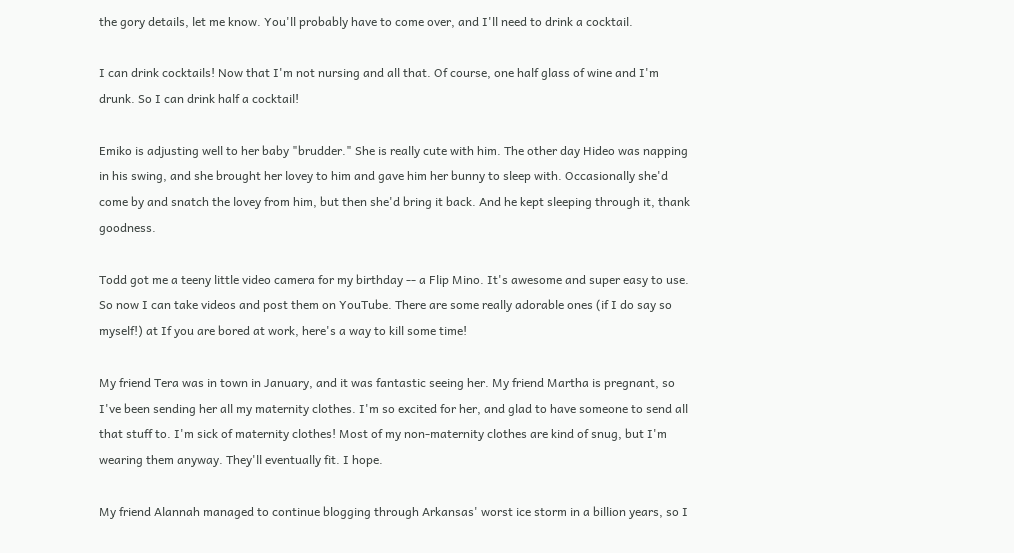the gory details, let me know. You'll probably have to come over, and I'll need to drink a cocktail.

I can drink cocktails! Now that I'm not nursing and all that. Of course, one half glass of wine and I'm drunk. So I can drink half a cocktail!

Emiko is adjusting well to her baby "brudder." She is really cute with him. The other day Hideo was napping in his swing, and she brought her lovey to him and gave him her bunny to sleep with. Occasionally she'd come by and snatch the lovey from him, but then she'd bring it back. And he kept sleeping through it, thank goodness.

Todd got me a teeny little video camera for my birthday -- a Flip Mino. It's awesome and super easy to use. So now I can take videos and post them on YouTube. There are some really adorable ones (if I do say so myself!) at If you are bored at work, here's a way to kill some time!

My friend Tera was in town in January, and it was fantastic seeing her. My friend Martha is pregnant, so I've been sending her all my maternity clothes. I'm so excited for her, and glad to have someone to send all that stuff to. I'm sick of maternity clothes! Most of my non-maternity clothes are kind of snug, but I'm wearing them anyway. They'll eventually fit. I hope.

My friend Alannah managed to continue blogging through Arkansas' worst ice storm in a billion years, so I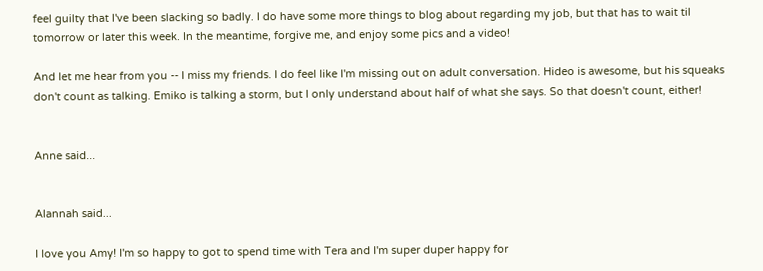feel guilty that I've been slacking so badly. I do have some more things to blog about regarding my job, but that has to wait til tomorrow or later this week. In the meantime, forgive me, and enjoy some pics and a video!

And let me hear from you -- I miss my friends. I do feel like I'm missing out on adult conversation. Hideo is awesome, but his squeaks don't count as talking. Emiko is talking a storm, but I only understand about half of what she says. So that doesn't count, either!


Anne said...


Alannah said...

I love you Amy! I'm so happy to got to spend time with Tera and I'm super duper happy for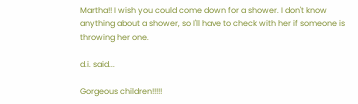Martha!! I wish you could come down for a shower. I don't know anything about a shower, so I'll have to check with her if someone is throwing her one.

d.i. said...

Gorgeous children!!!!!